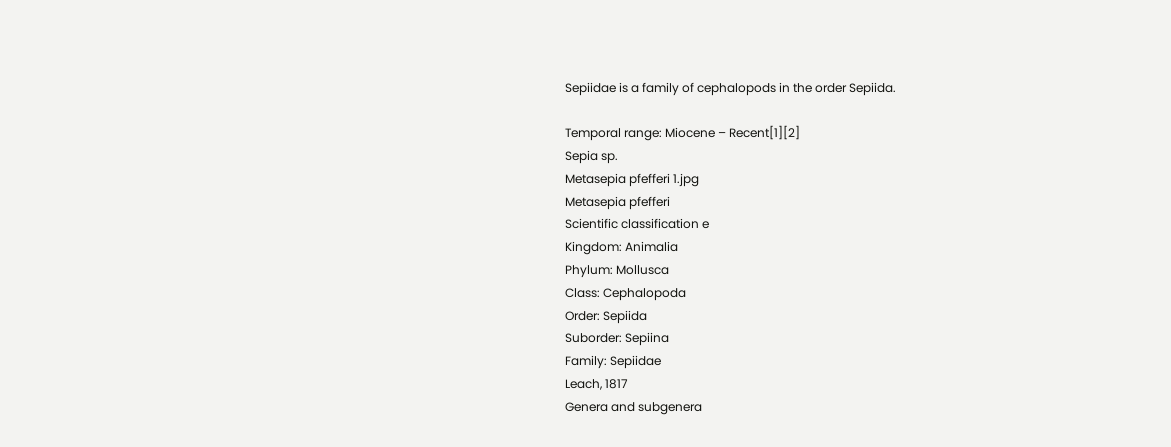Sepiidae is a family of cephalopods in the order Sepiida.

Temporal range: Miocene – Recent[1][2]
Sepia sp.
Metasepia pfefferi 1.jpg
Metasepia pfefferi
Scientific classification e
Kingdom: Animalia
Phylum: Mollusca
Class: Cephalopoda
Order: Sepiida
Suborder: Sepiina
Family: Sepiidae
Leach, 1817
Genera and subgenera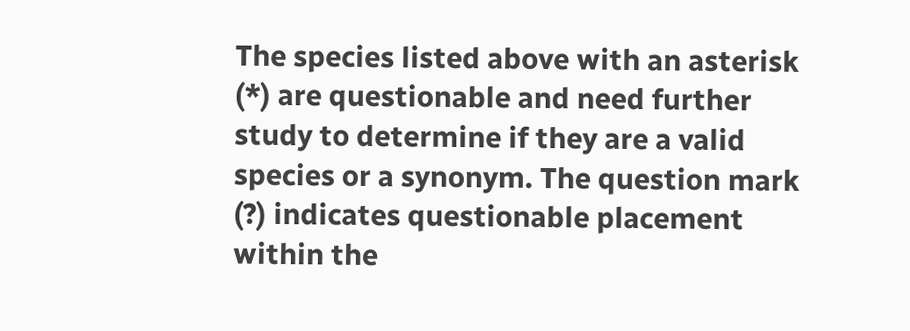The species listed above with an asterisk (*) are questionable and need further study to determine if they are a valid species or a synonym. The question mark (?) indicates questionable placement within the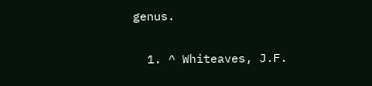genus.


  1. ^ Whiteaves, J.F.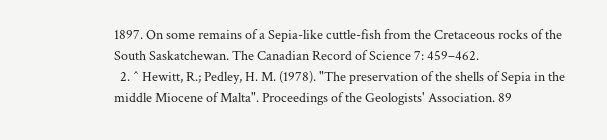1897. On some remains of a Sepia-like cuttle-fish from the Cretaceous rocks of the South Saskatchewan. The Canadian Record of Science 7: 459–462.
  2. ^ Hewitt, R.; Pedley, H. M. (1978). "The preservation of the shells of Sepia in the middle Miocene of Malta". Proceedings of the Geologists' Association. 89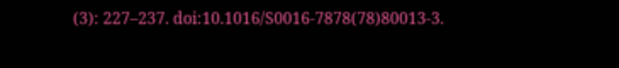(3): 227–237. doi:10.1016/S0016-7878(78)80013-3.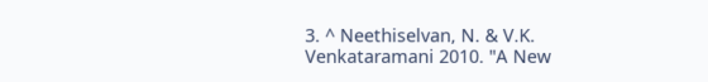3. ^ Neethiselvan, N. & V.K. Venkataramani 2010. "A New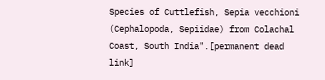Species of Cuttlefish, Sepia vecchioni (Cephalopoda, Sepiidae) from Colachal Coast, South India".[permanent dead link]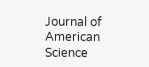Journal of American Science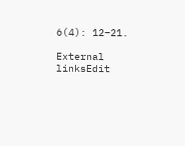6(4): 12–21.

External linksEdit